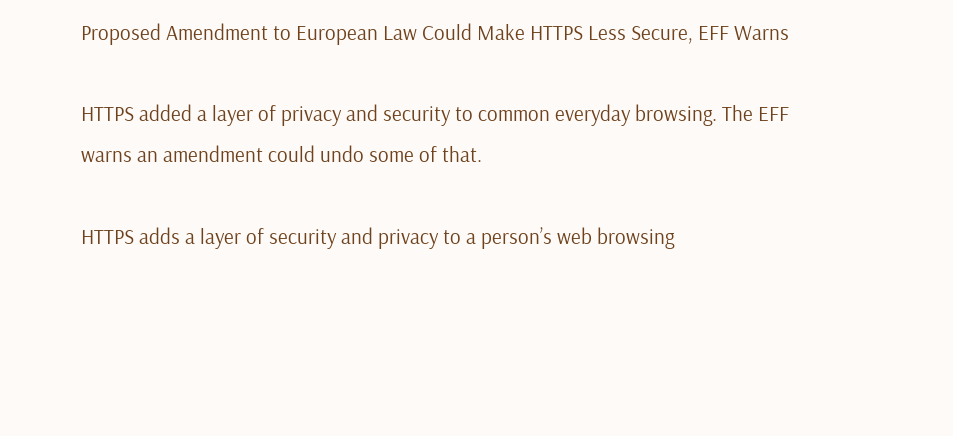Proposed Amendment to European Law Could Make HTTPS Less Secure, EFF Warns

HTTPS added a layer of privacy and security to common everyday browsing. The EFF warns an amendment could undo some of that.

HTTPS adds a layer of security and privacy to a person’s web browsing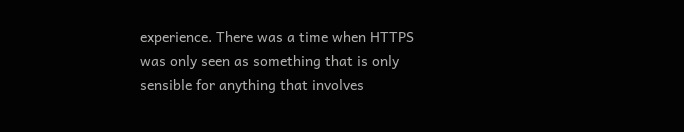experience. There was a time when HTTPS was only seen as something that is only sensible for anything that involves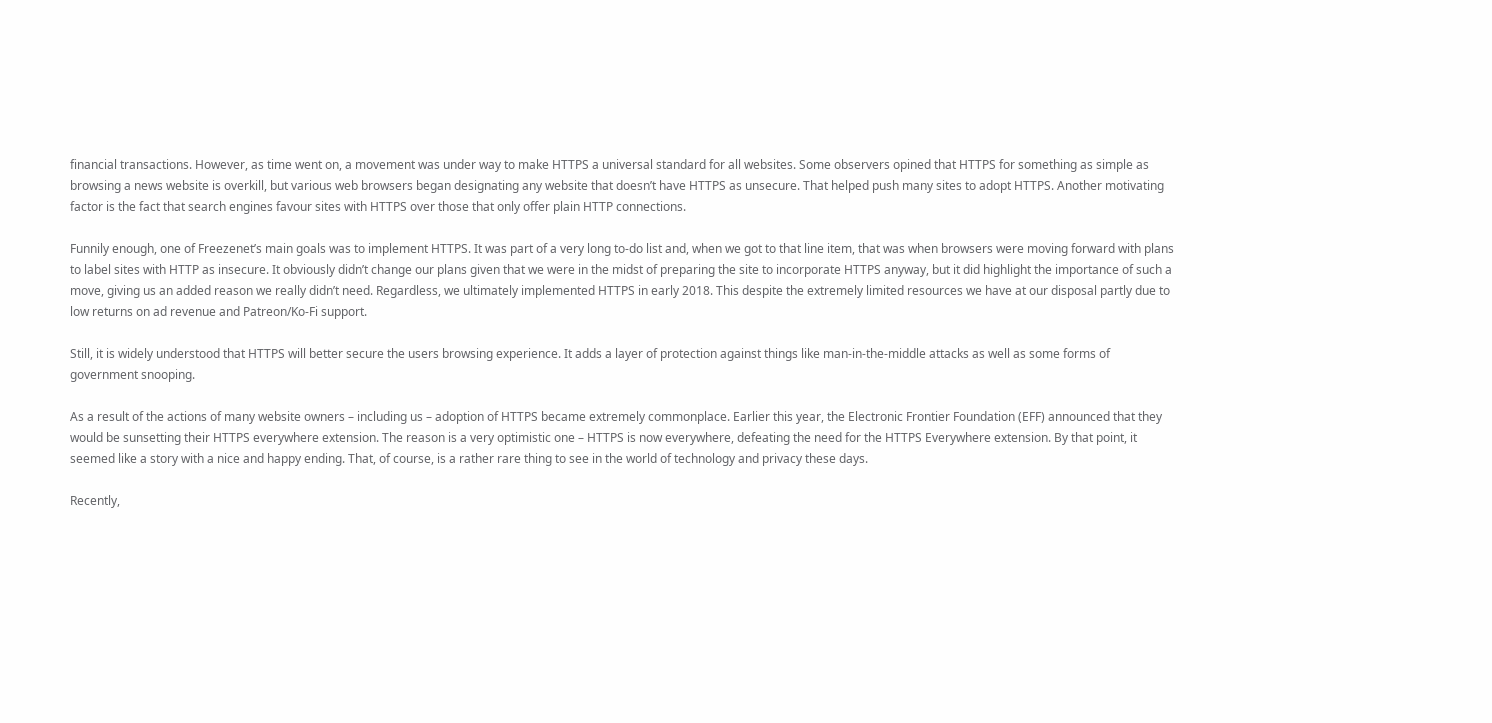financial transactions. However, as time went on, a movement was under way to make HTTPS a universal standard for all websites. Some observers opined that HTTPS for something as simple as browsing a news website is overkill, but various web browsers began designating any website that doesn’t have HTTPS as unsecure. That helped push many sites to adopt HTTPS. Another motivating factor is the fact that search engines favour sites with HTTPS over those that only offer plain HTTP connections.

Funnily enough, one of Freezenet’s main goals was to implement HTTPS. It was part of a very long to-do list and, when we got to that line item, that was when browsers were moving forward with plans to label sites with HTTP as insecure. It obviously didn’t change our plans given that we were in the midst of preparing the site to incorporate HTTPS anyway, but it did highlight the importance of such a move, giving us an added reason we really didn’t need. Regardless, we ultimately implemented HTTPS in early 2018. This despite the extremely limited resources we have at our disposal partly due to low returns on ad revenue and Patreon/Ko-Fi support.

Still, it is widely understood that HTTPS will better secure the users browsing experience. It adds a layer of protection against things like man-in-the-middle attacks as well as some forms of government snooping.

As a result of the actions of many website owners – including us – adoption of HTTPS became extremely commonplace. Earlier this year, the Electronic Frontier Foundation (EFF) announced that they would be sunsetting their HTTPS everywhere extension. The reason is a very optimistic one – HTTPS is now everywhere, defeating the need for the HTTPS Everywhere extension. By that point, it seemed like a story with a nice and happy ending. That, of course, is a rather rare thing to see in the world of technology and privacy these days.

Recently,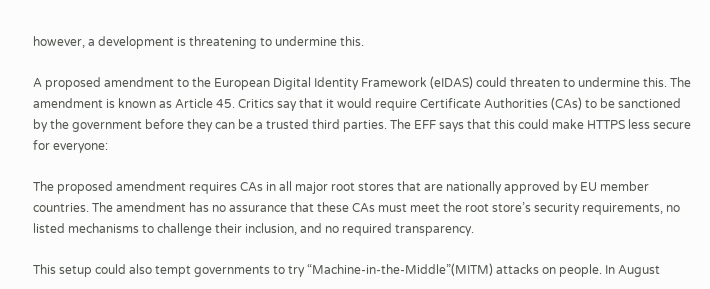however, a development is threatening to undermine this.

A proposed amendment to the European Digital Identity Framework (eIDAS) could threaten to undermine this. The amendment is known as Article 45. Critics say that it would require Certificate Authorities (CAs) to be sanctioned by the government before they can be a trusted third parties. The EFF says that this could make HTTPS less secure for everyone:

The proposed amendment requires CAs in all major root stores that are nationally approved by EU member countries. The amendment has no assurance that these CAs must meet the root store’s security requirements, no listed mechanisms to challenge their inclusion, and no required transparency.

This setup could also tempt governments to try “Machine-in-the-Middle”(MITM) attacks on people. In August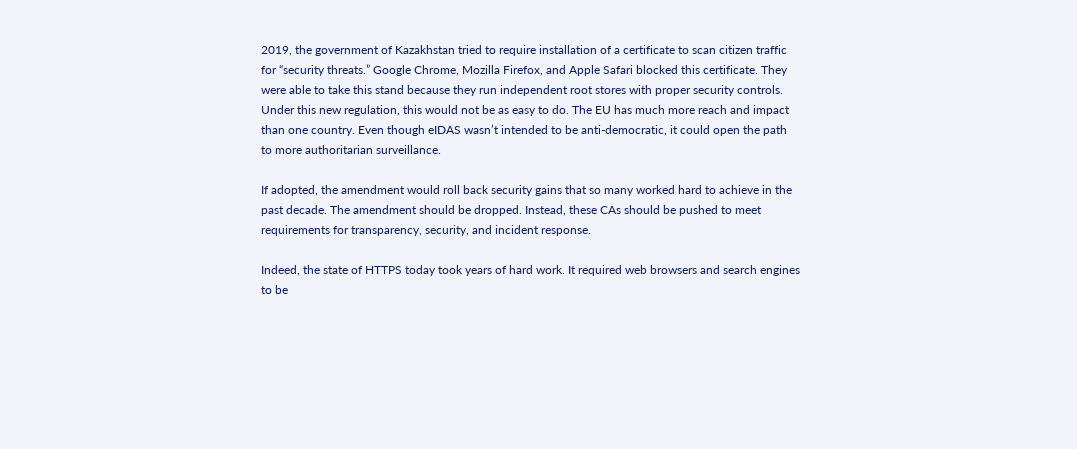2019, the government of Kazakhstan tried to require installation of a certificate to scan citizen traffic for “security threats.” Google Chrome, Mozilla Firefox, and Apple Safari blocked this certificate. They were able to take this stand because they run independent root stores with proper security controls. Under this new regulation, this would not be as easy to do. The EU has much more reach and impact than one country. Even though eIDAS wasn’t intended to be anti-democratic, it could open the path to more authoritarian surveillance.

If adopted, the amendment would roll back security gains that so many worked hard to achieve in the past decade. The amendment should be dropped. Instead, these CAs should be pushed to meet requirements for transparency, security, and incident response.

Indeed, the state of HTTPS today took years of hard work. It required web browsers and search engines to be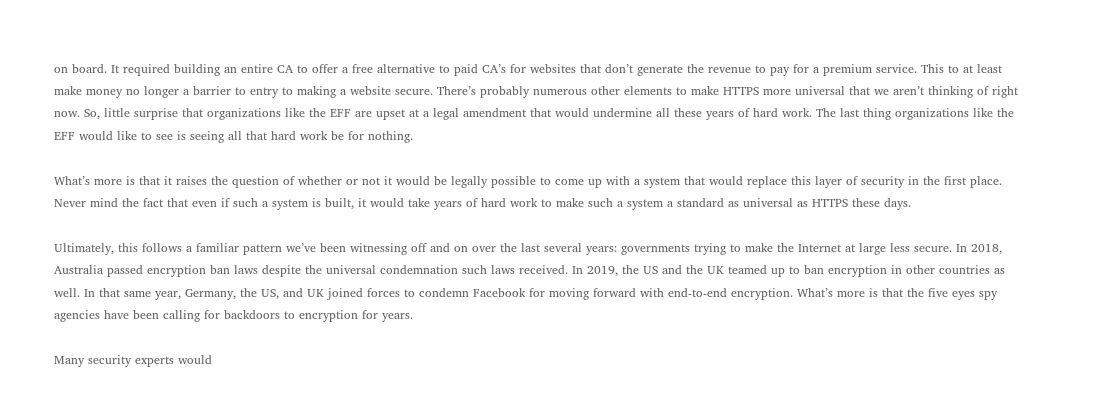on board. It required building an entire CA to offer a free alternative to paid CA’s for websites that don’t generate the revenue to pay for a premium service. This to at least make money no longer a barrier to entry to making a website secure. There’s probably numerous other elements to make HTTPS more universal that we aren’t thinking of right now. So, little surprise that organizations like the EFF are upset at a legal amendment that would undermine all these years of hard work. The last thing organizations like the EFF would like to see is seeing all that hard work be for nothing.

What’s more is that it raises the question of whether or not it would be legally possible to come up with a system that would replace this layer of security in the first place. Never mind the fact that even if such a system is built, it would take years of hard work to make such a system a standard as universal as HTTPS these days.

Ultimately, this follows a familiar pattern we’ve been witnessing off and on over the last several years: governments trying to make the Internet at large less secure. In 2018, Australia passed encryption ban laws despite the universal condemnation such laws received. In 2019, the US and the UK teamed up to ban encryption in other countries as well. In that same year, Germany, the US, and UK joined forces to condemn Facebook for moving forward with end-to-end encryption. What’s more is that the five eyes spy agencies have been calling for backdoors to encryption for years.

Many security experts would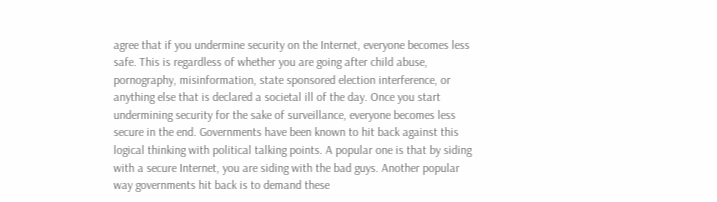agree that if you undermine security on the Internet, everyone becomes less safe. This is regardless of whether you are going after child abuse, pornography, misinformation, state sponsored election interference, or anything else that is declared a societal ill of the day. Once you start undermining security for the sake of surveillance, everyone becomes less secure in the end. Governments have been known to hit back against this logical thinking with political talking points. A popular one is that by siding with a secure Internet, you are siding with the bad guys. Another popular way governments hit back is to demand these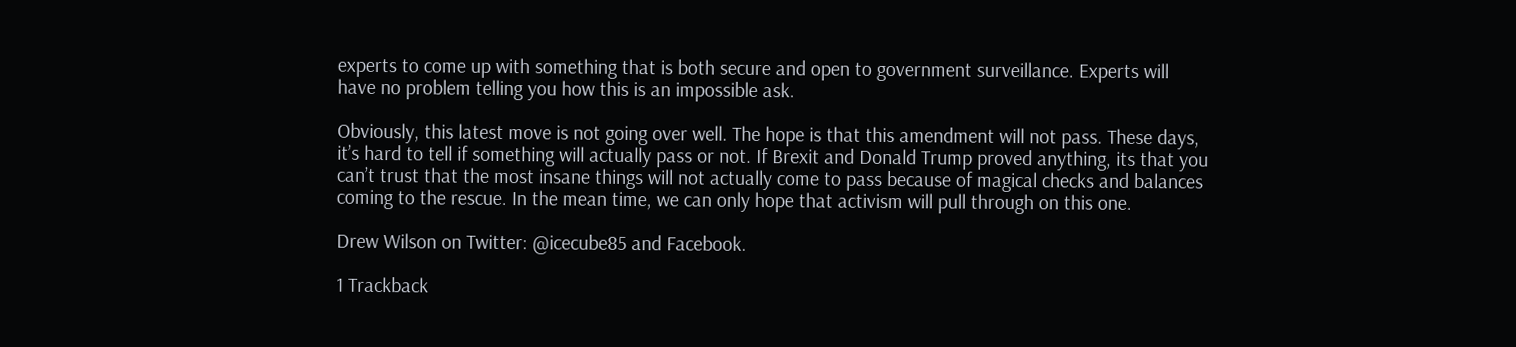experts to come up with something that is both secure and open to government surveillance. Experts will have no problem telling you how this is an impossible ask.

Obviously, this latest move is not going over well. The hope is that this amendment will not pass. These days, it’s hard to tell if something will actually pass or not. If Brexit and Donald Trump proved anything, its that you can’t trust that the most insane things will not actually come to pass because of magical checks and balances coming to the rescue. In the mean time, we can only hope that activism will pull through on this one.

Drew Wilson on Twitter: @icecube85 and Facebook.

1 Trackback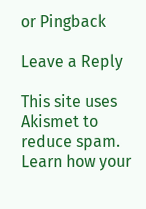or Pingback

Leave a Reply

This site uses Akismet to reduce spam. Learn how your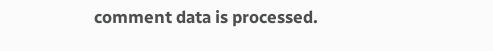comment data is processed.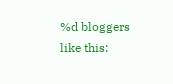%d bloggers like this: